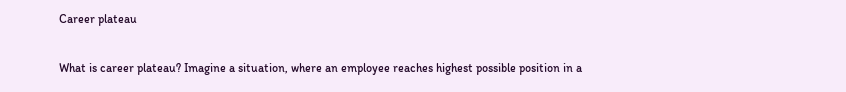Career plateau

What is career plateau? Imagine a situation, where an employee reaches highest possible position in a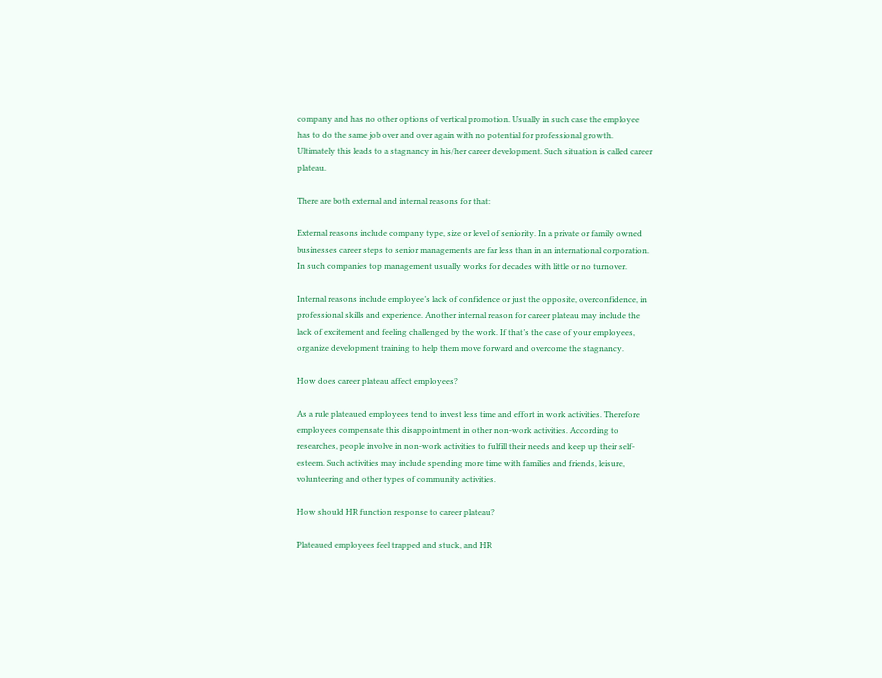company and has no other options of vertical promotion. Usually in such case the employee has to do the same job over and over again with no potential for professional growth. Ultimately this leads to a stagnancy in his/her career development. Such situation is called career plateau.

There are both external and internal reasons for that:

External reasons include company type, size or level of seniority. In a private or family owned businesses career steps to senior managements are far less than in an international corporation. In such companies top management usually works for decades with little or no turnover.

Internal reasons include employee’s lack of confidence or just the opposite, overconfidence, in professional skills and experience. Another internal reason for career plateau may include the lack of excitement and feeling challenged by the work. If that’s the case of your employees, organize development training to help them move forward and overcome the stagnancy.

How does career plateau affect employees?

As a rule plateaued employees tend to invest less time and effort in work activities. Therefore employees compensate this disappointment in other non-work activities. According to researches, people involve in non-work activities to fulfill their needs and keep up their self-esteem. Such activities may include spending more time with families and friends, leisure, volunteering and other types of community activities.

How should HR function response to career plateau?

Plateaued employees feel trapped and stuck, and HR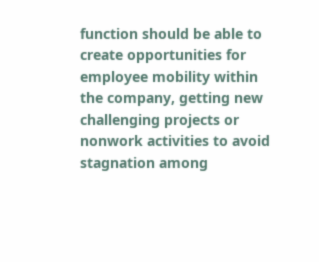function should be able to create opportunities for employee mobility within the company, getting new challenging projects or nonwork activities to avoid stagnation among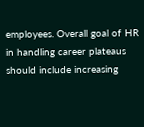employees. Overall goal of HR in handling career plateaus should include increasing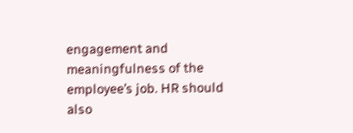engagement and meaningfulness of the employee’s job. HR should also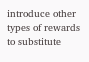introduce other types of rewards to substitute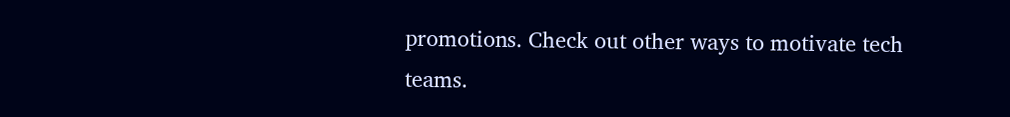promotions. Check out other ways to motivate tech teams.